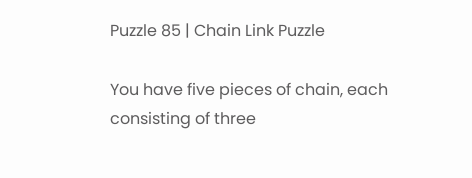Puzzle 85 | Chain Link Puzzle

You have five pieces of chain, each consisting of three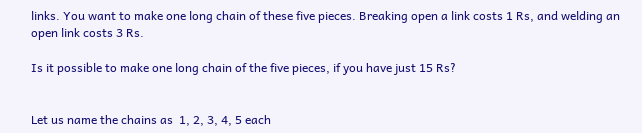links. You want to make one long chain of these five pieces. Breaking open a link costs 1 Rs, and welding an open link costs 3 Rs.

Is it possible to make one long chain of the five pieces, if you have just 15 Rs?


Let us name the chains as  1, 2, 3, 4, 5 each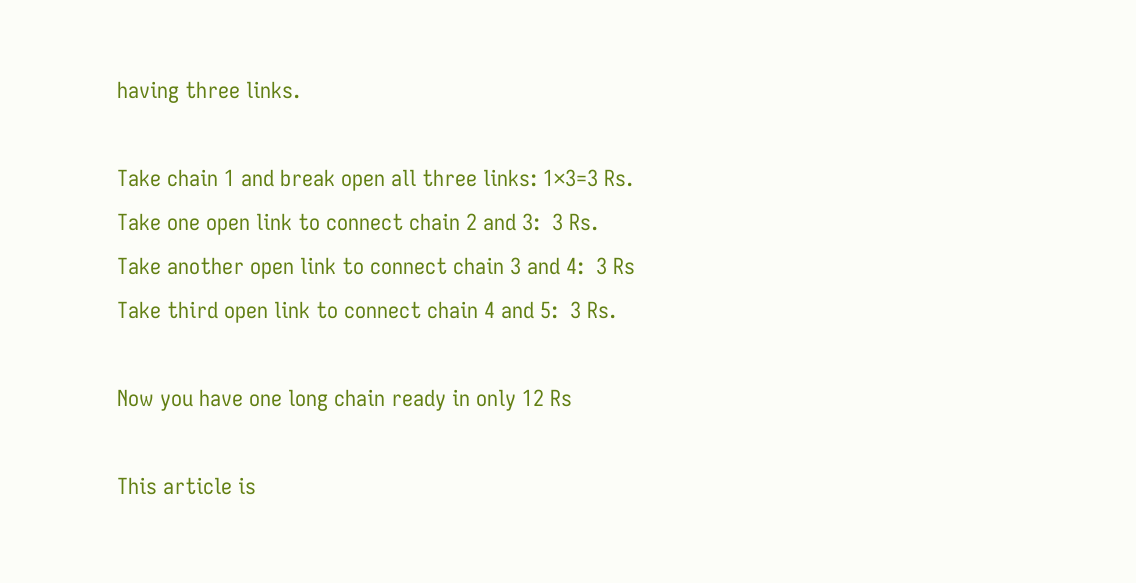having three links.

Take chain 1 and break open all three links: 1×3=3 Rs.
Take one open link to connect chain 2 and 3:  3 Rs.
Take another open link to connect chain 3 and 4:  3 Rs
Take third open link to connect chain 4 and 5:  3 Rs.

Now you have one long chain ready in only 12 Rs

This article is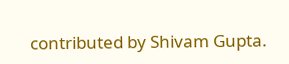contributed by Shivam Gupta.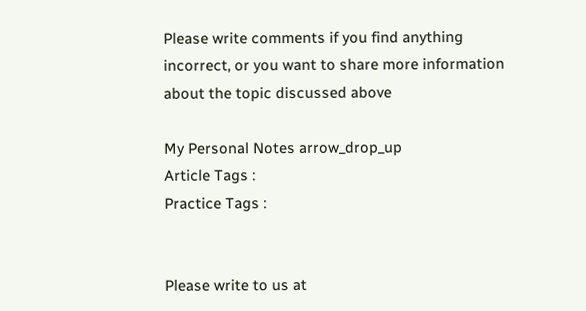Please write comments if you find anything incorrect, or you want to share more information about the topic discussed above

My Personal Notes arrow_drop_up
Article Tags :
Practice Tags :


Please write to us at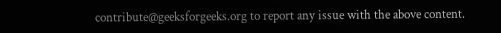contribute@geeksforgeeks.org to report any issue with the above content.